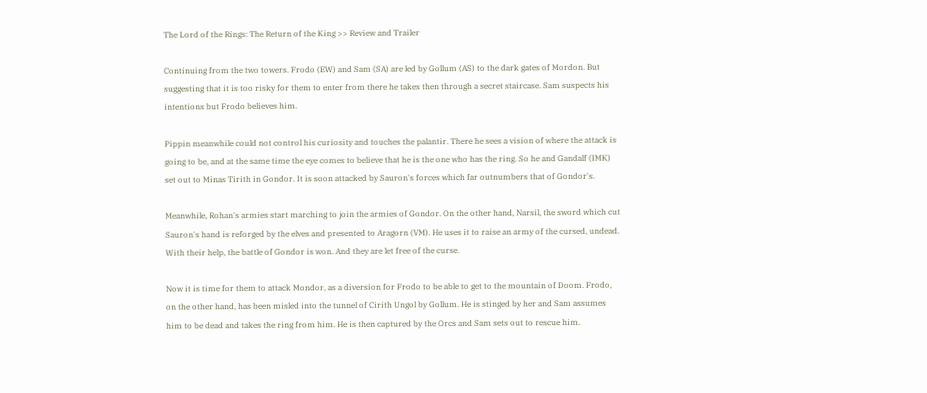The Lord of the Rings: The Return of the King >> Review and Trailer

Continuing from the two towers. Frodo (EW) and Sam (SA) are led by Gollum (AS) to the dark gates of Mordon. But suggesting that it is too risky for them to enter from there he takes then through a secret staircase. Sam suspects his intentions but Frodo believes him.

Pippin meanwhile could not control his curiosity and touches the palantir. There he sees a vision of where the attack is going to be, and at the same time the eye comes to believe that he is the one who has the ring. So he and Gandalf (IMK) set out to Minas Tirith in Gondor. It is soon attacked by Sauron's forces which far outnumbers that of Gondor's.

Meanwhile, Rohan's armies start marching to join the armies of Gondor. On the other hand, Narsil, the sword which cut Sauron's hand is reforged by the elves and presented to Aragorn (VM). He uses it to raise an army of the cursed, undead. With their help, the battle of Gondor is won. And they are let free of the curse.

Now it is time for them to attack Mondor, as a diversion for Frodo to be able to get to the mountain of Doom. Frodo, on the other hand, has been misled into the tunnel of Cirith Ungol by Gollum. He is stinged by her and Sam assumes him to be dead and takes the ring from him. He is then captured by the Orcs and Sam sets out to rescue him.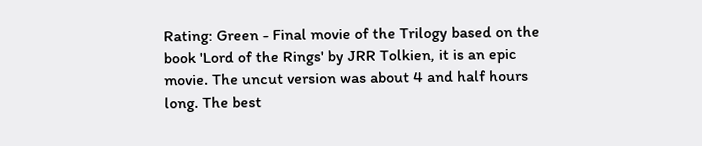Rating: Green - Final movie of the Trilogy based on the book 'Lord of the Rings' by JRR Tolkien, it is an epic movie. The uncut version was about 4 and half hours long. The best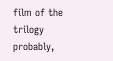film of the trilogy probably,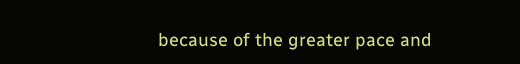because of the greater pace and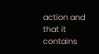action and that it contains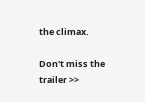the climax.

Don't miss the trailer >>